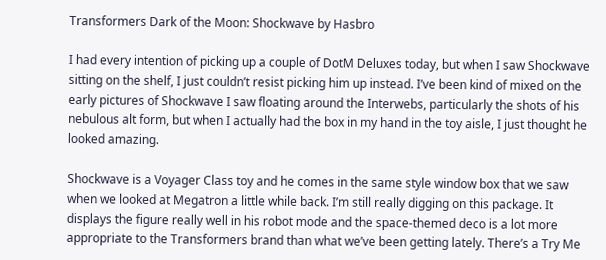Transformers Dark of the Moon: Shockwave by Hasbro

I had every intention of picking up a couple of DotM Deluxes today, but when I saw Shockwave sitting on the shelf, I just couldn’t resist picking him up instead. I’ve been kind of mixed on the early pictures of Shockwave I saw floating around the Interwebs, particularly the shots of his nebulous alt form, but when I actually had the box in my hand in the toy aisle, I just thought he looked amazing.

Shockwave is a Voyager Class toy and he comes in the same style window box that we saw when we looked at Megatron a little while back. I’m still really digging on this package. It displays the figure really well in his robot mode and the space-themed deco is a lot more appropriate to the Transformers brand than what we’ve been getting lately. There’s a Try Me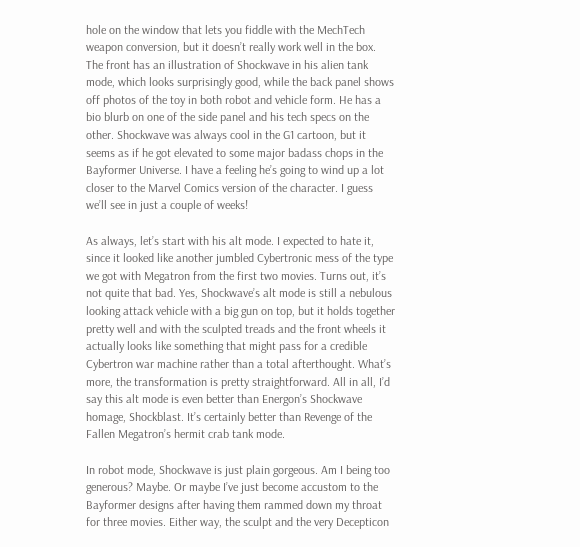hole on the window that lets you fiddle with the MechTech weapon conversion, but it doesn’t really work well in the box. The front has an illustration of Shockwave in his alien tank mode, which looks surprisingly good, while the back panel shows off photos of the toy in both robot and vehicle form. He has a bio blurb on one of the side panel and his tech specs on the other. Shockwave was always cool in the G1 cartoon, but it seems as if he got elevated to some major badass chops in the Bayformer Universe. I have a feeling he’s going to wind up a lot closer to the Marvel Comics version of the character. I guess we’ll see in just a couple of weeks!

As always, let’s start with his alt mode. I expected to hate it, since it looked like another jumbled Cybertronic mess of the type we got with Megatron from the first two movies. Turns out, it’s not quite that bad. Yes, Shockwave’s alt mode is still a nebulous looking attack vehicle with a big gun on top, but it holds together pretty well and with the sculpted treads and the front wheels it actually looks like something that might pass for a credible Cybertron war machine rather than a total afterthought. What’s more, the transformation is pretty straightforward. All in all, I’d say this alt mode is even better than Energon’s Shockwave homage, Shockblast. It’s certainly better than Revenge of the Fallen Megatron’s hermit crab tank mode.

In robot mode, Shockwave is just plain gorgeous. Am I being too generous? Maybe. Or maybe I’ve just become accustom to the Bayformer designs after having them rammed down my throat for three movies. Either way, the sculpt and the very Decepticon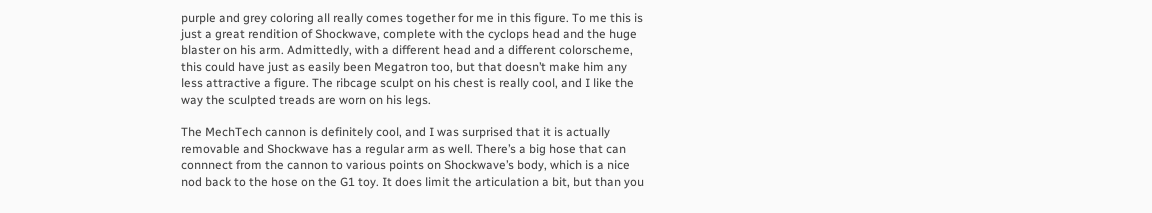purple and grey coloring all really comes together for me in this figure. To me this is just a great rendition of Shockwave, complete with the cyclops head and the huge blaster on his arm. Admittedly, with a different head and a different colorscheme, this could have just as easily been Megatron too, but that doesn’t make him any less attractive a figure. The ribcage sculpt on his chest is really cool, and I like the way the sculpted treads are worn on his legs.

The MechTech cannon is definitely cool, and I was surprised that it is actually removable and Shockwave has a regular arm as well. There’s a big hose that can connnect from the cannon to various points on Shockwave’s body, which is a nice nod back to the hose on the G1 toy. It does limit the articulation a bit, but than you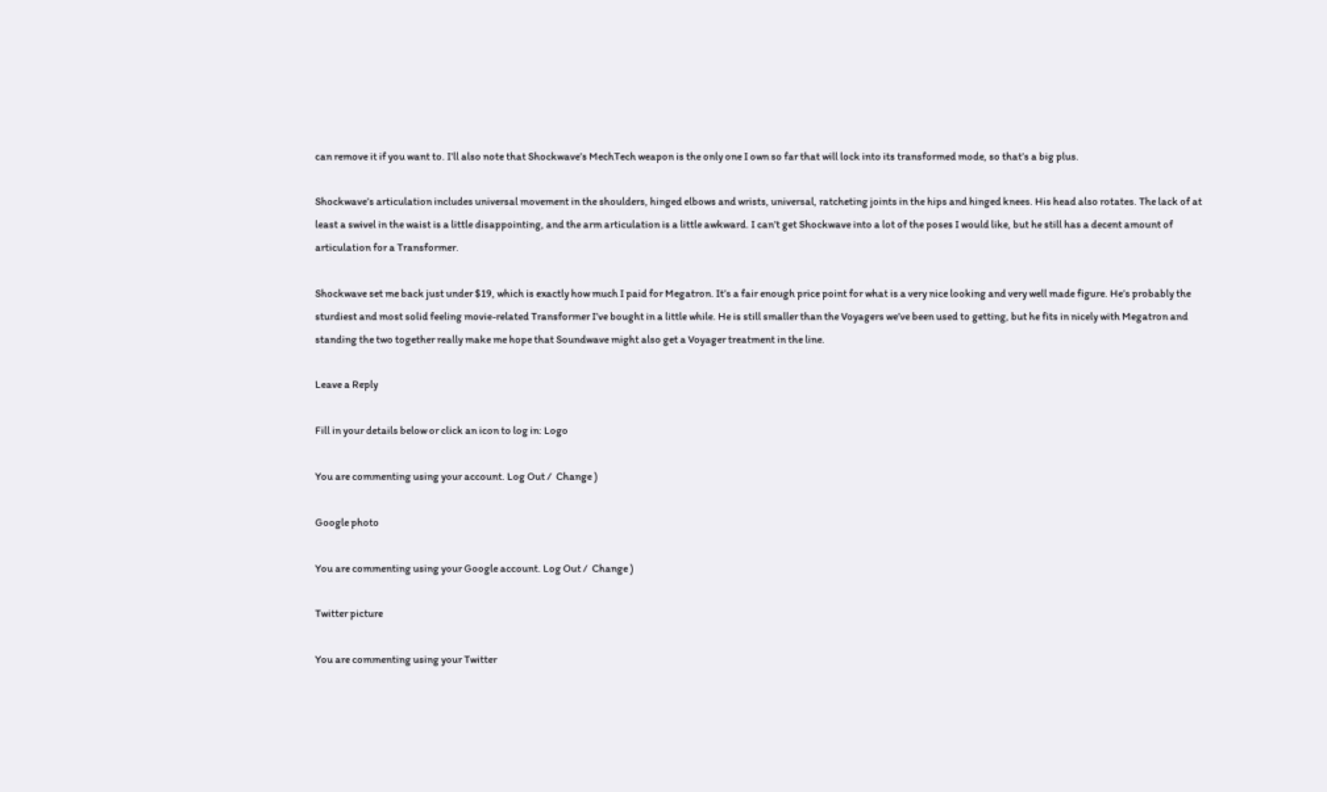can remove it if you want to. I’ll also note that Shockwave’s MechTech weapon is the only one I own so far that will lock into its transformed mode, so that’s a big plus.

Shockwave’s articulation includes universal movement in the shoulders, hinged elbows and wrists, universal, ratcheting joints in the hips and hinged knees. His head also rotates. The lack of at least a swivel in the waist is a little disappointing, and the arm articulation is a little awkward. I can’t get Shockwave into a lot of the poses I would like, but he still has a decent amount of articulation for a Transformer.

Shockwave set me back just under $19, which is exactly how much I paid for Megatron. It’s a fair enough price point for what is a very nice looking and very well made figure. He’s probably the sturdiest and most solid feeling movie-related Transformer I’ve bought in a little while. He is still smaller than the Voyagers we’ve been used to getting, but he fits in nicely with Megatron and standing the two together really make me hope that Soundwave might also get a Voyager treatment in the line.

Leave a Reply

Fill in your details below or click an icon to log in: Logo

You are commenting using your account. Log Out /  Change )

Google photo

You are commenting using your Google account. Log Out /  Change )

Twitter picture

You are commenting using your Twitter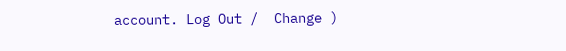account. Log Out /  Change )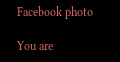Facebook photo

You are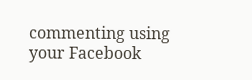commenting using your Facebook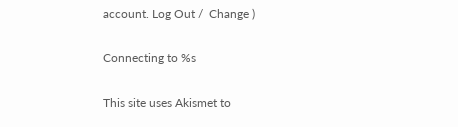account. Log Out /  Change )

Connecting to %s

This site uses Akismet to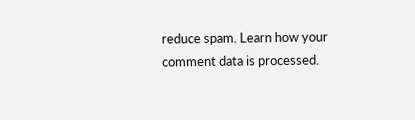reduce spam. Learn how your comment data is processed.